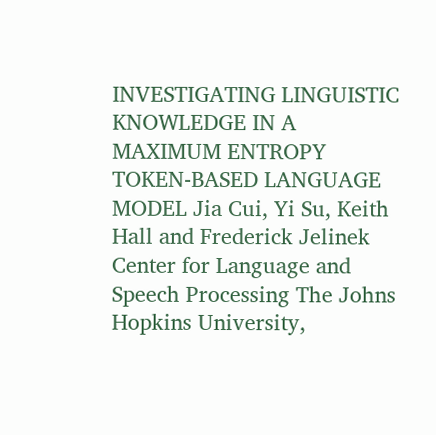INVESTIGATING LINGUISTIC KNOWLEDGE IN A MAXIMUM ENTROPY TOKEN-BASED LANGUAGE MODEL Jia Cui, Yi Su, Keith Hall and Frederick Jelinek Center for Language and Speech Processing The Johns Hopkins University,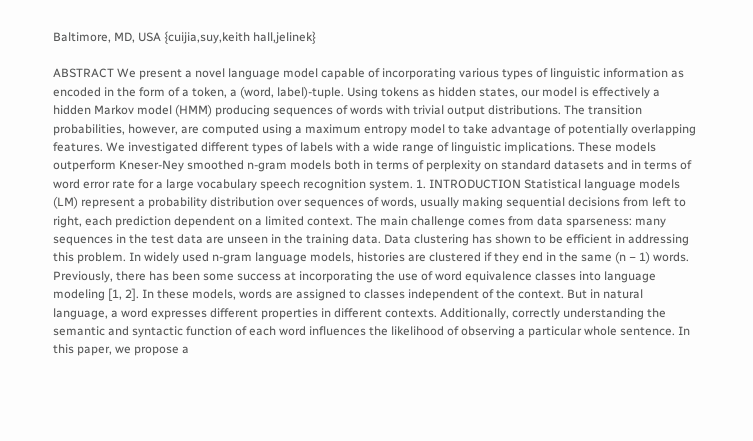Baltimore, MD, USA {cuijia,suy,keith hall,jelinek}

ABSTRACT We present a novel language model capable of incorporating various types of linguistic information as encoded in the form of a token, a (word, label)-tuple. Using tokens as hidden states, our model is effectively a hidden Markov model (HMM) producing sequences of words with trivial output distributions. The transition probabilities, however, are computed using a maximum entropy model to take advantage of potentially overlapping features. We investigated different types of labels with a wide range of linguistic implications. These models outperform Kneser-Ney smoothed n-gram models both in terms of perplexity on standard datasets and in terms of word error rate for a large vocabulary speech recognition system. 1. INTRODUCTION Statistical language models (LM) represent a probability distribution over sequences of words, usually making sequential decisions from left to right, each prediction dependent on a limited context. The main challenge comes from data sparseness: many sequences in the test data are unseen in the training data. Data clustering has shown to be efficient in addressing this problem. In widely used n-gram language models, histories are clustered if they end in the same (n − 1) words. Previously, there has been some success at incorporating the use of word equivalence classes into language modeling [1, 2]. In these models, words are assigned to classes independent of the context. But in natural language, a word expresses different properties in different contexts. Additionally, correctly understanding the semantic and syntactic function of each word influences the likelihood of observing a particular whole sentence. In this paper, we propose a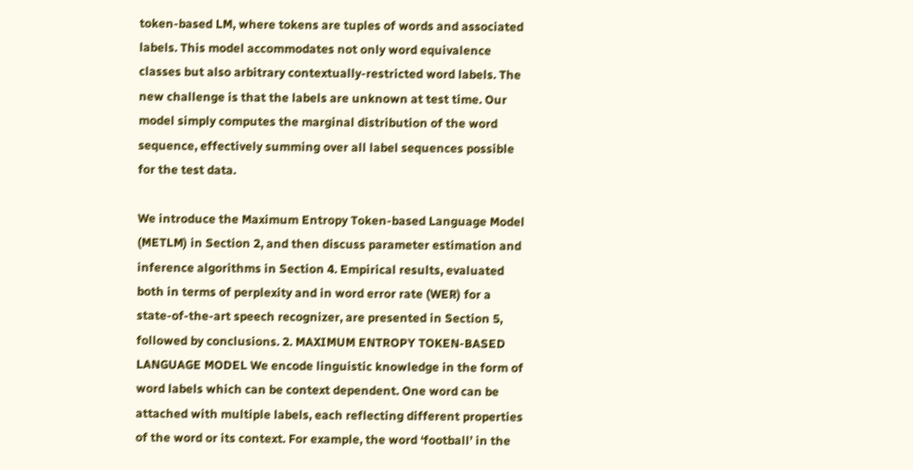token-based LM, where tokens are tuples of words and associated labels. This model accommodates not only word equivalence classes but also arbitrary contextually-restricted word labels. The new challenge is that the labels are unknown at test time. Our model simply computes the marginal distribution of the word sequence, effectively summing over all label sequences possible for the test data.

We introduce the Maximum Entropy Token-based Language Model (METLM) in Section 2, and then discuss parameter estimation and inference algorithms in Section 4. Empirical results, evaluated both in terms of perplexity and in word error rate (WER) for a state-of-the-art speech recognizer, are presented in Section 5, followed by conclusions. 2. MAXIMUM ENTROPY TOKEN-BASED LANGUAGE MODEL We encode linguistic knowledge in the form of word labels which can be context dependent. One word can be attached with multiple labels, each reflecting different properties of the word or its context. For example, the word ‘football’ in the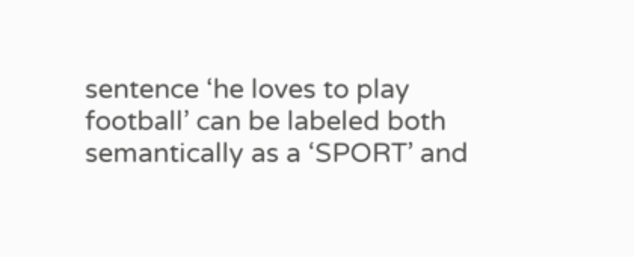sentence ‘he loves to play football’ can be labeled both semantically as a ‘SPORT’ and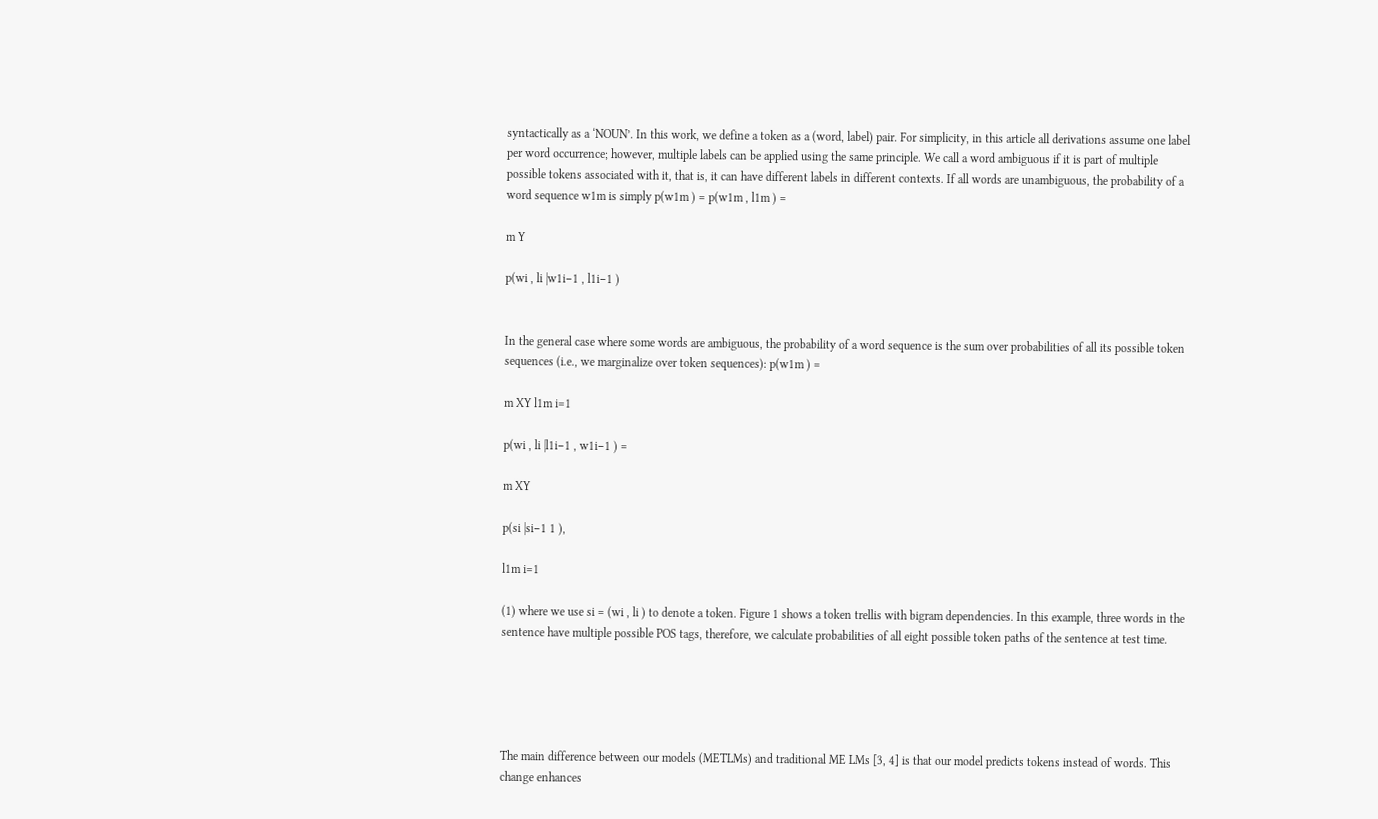syntactically as a ‘NOUN’. In this work, we define a token as a (word, label) pair. For simplicity, in this article all derivations assume one label per word occurrence; however, multiple labels can be applied using the same principle. We call a word ambiguous if it is part of multiple possible tokens associated with it, that is, it can have different labels in different contexts. If all words are unambiguous, the probability of a word sequence w1m is simply p(w1m ) = p(w1m , l1m ) =

m Y

p(wi , li |w1i−1 , l1i−1 )


In the general case where some words are ambiguous, the probability of a word sequence is the sum over probabilities of all its possible token sequences (i.e., we marginalize over token sequences): p(w1m ) =

m XY l1m i=1

p(wi , li |l1i−1 , w1i−1 ) =

m XY

p(si |si−1 1 ),

l1m i=1

(1) where we use si = (wi , li ) to denote a token. Figure 1 shows a token trellis with bigram dependencies. In this example, three words in the sentence have multiple possible POS tags, therefore, we calculate probabilities of all eight possible token paths of the sentence at test time.





The main difference between our models (METLMs) and traditional ME LMs [3, 4] is that our model predicts tokens instead of words. This change enhances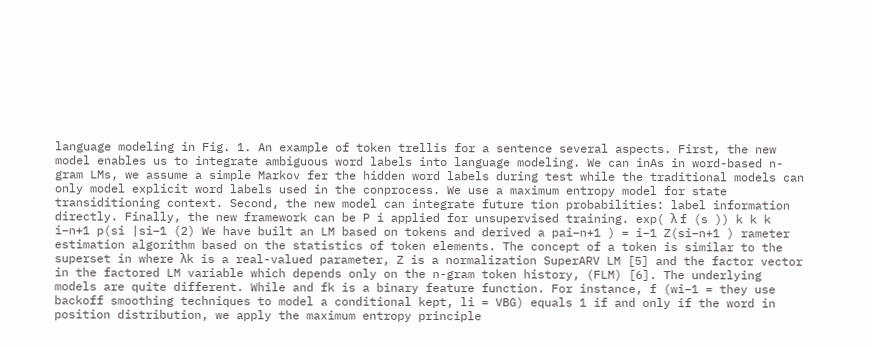language modeling in Fig. 1. An example of token trellis for a sentence several aspects. First, the new model enables us to integrate ambiguous word labels into language modeling. We can inAs in word-based n-gram LMs, we assume a simple Markov fer the hidden word labels during test while the traditional models can only model explicit word labels used in the conprocess. We use a maximum entropy model for state transiditioning context. Second, the new model can integrate future tion probabilities: label information directly. Finally, the new framework can be P i applied for unsupervised training. exp( λ f (s )) k k k i−n+1 p(si |si−1 (2) We have built an LM based on tokens and derived a pai−n+1 ) = i−1 Z(si−n+1 ) rameter estimation algorithm based on the statistics of token elements. The concept of a token is similar to the superset in where λk is a real-valued parameter, Z is a normalization SuperARV LM [5] and the factor vector in the factored LM variable which depends only on the n-gram token history, (FLM) [6]. The underlying models are quite different. While and fk is a binary feature function. For instance, f (wi−1 = they use backoff smoothing techniques to model a conditional kept, li = VBG) equals 1 if and only if the word in position distribution, we apply the maximum entropy principle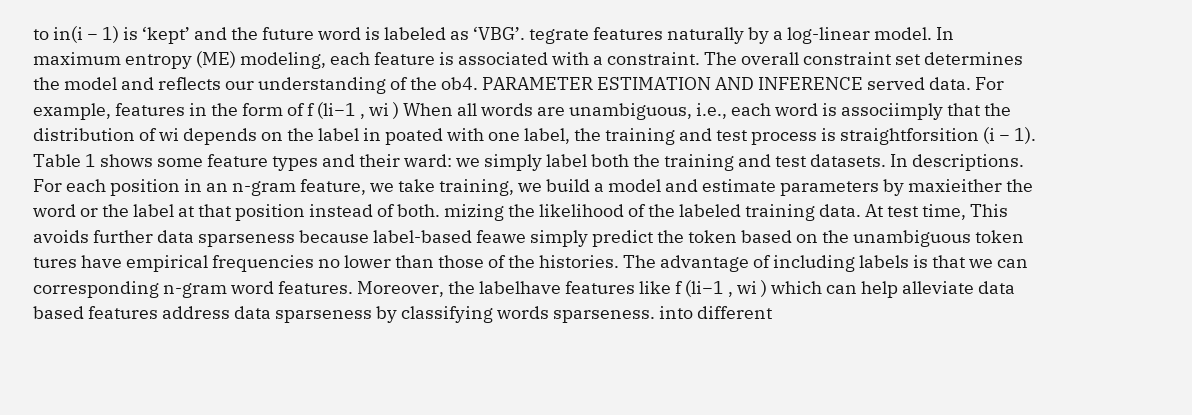to in(i − 1) is ‘kept’ and the future word is labeled as ‘VBG’. tegrate features naturally by a log-linear model. In maximum entropy (ME) modeling, each feature is associated with a constraint. The overall constraint set determines the model and reflects our understanding of the ob4. PARAMETER ESTIMATION AND INFERENCE served data. For example, features in the form of f (li−1 , wi ) When all words are unambiguous, i.e., each word is associimply that the distribution of wi depends on the label in poated with one label, the training and test process is straightforsition (i − 1). Table 1 shows some feature types and their ward: we simply label both the training and test datasets. In descriptions. For each position in an n-gram feature, we take training, we build a model and estimate parameters by maxieither the word or the label at that position instead of both. mizing the likelihood of the labeled training data. At test time, This avoids further data sparseness because label-based feawe simply predict the token based on the unambiguous token tures have empirical frequencies no lower than those of the histories. The advantage of including labels is that we can corresponding n-gram word features. Moreover, the labelhave features like f (li−1 , wi ) which can help alleviate data based features address data sparseness by classifying words sparseness. into different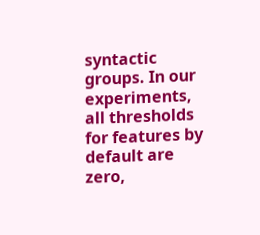syntactic groups. In our experiments, all thresholds for features by default are zero,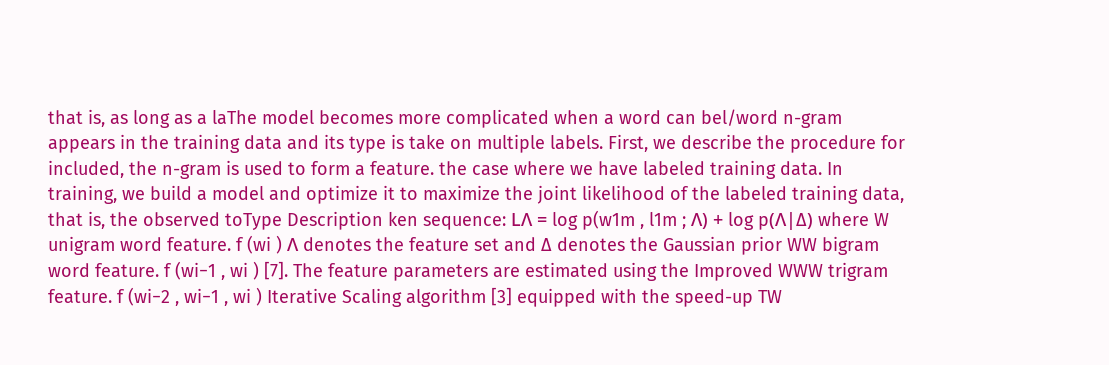that is, as long as a laThe model becomes more complicated when a word can bel/word n-gram appears in the training data and its type is take on multiple labels. First, we describe the procedure for included, the n-gram is used to form a feature. the case where we have labeled training data. In training, we build a model and optimize it to maximize the joint likelihood of the labeled training data, that is, the observed toType Description ken sequence: LΛ = log p(w1m , l1m ; Λ) + log p(Λ|∆) where W unigram word feature. f (wi ) Λ denotes the feature set and ∆ denotes the Gaussian prior WW bigram word feature. f (wi−1 , wi ) [7]. The feature parameters are estimated using the Improved WWW trigram feature. f (wi−2 , wi−1 , wi ) Iterative Scaling algorithm [3] equipped with the speed-up TW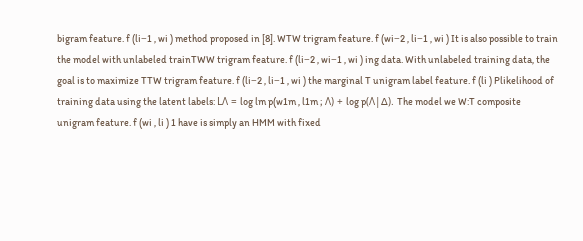bigram feature. f (li−1 , wi ) method proposed in [8]. WTW trigram feature. f (wi−2 , li−1 , wi ) It is also possible to train the model with unlabeled trainTWW trigram feature. f (li−2 , wi−1 , wi ) ing data. With unlabeled training data, the goal is to maximize TTW trigram feature. f (li−2 , li−1 , wi ) the marginal T unigram label feature. f (li ) Plikelihood of training data using the latent labels: LΛ = log lm p(w1m , l1m ; Λ) + log p(Λ|∆). The model we W:T composite unigram feature. f (wi , li ) 1 have is simply an HMM with fixed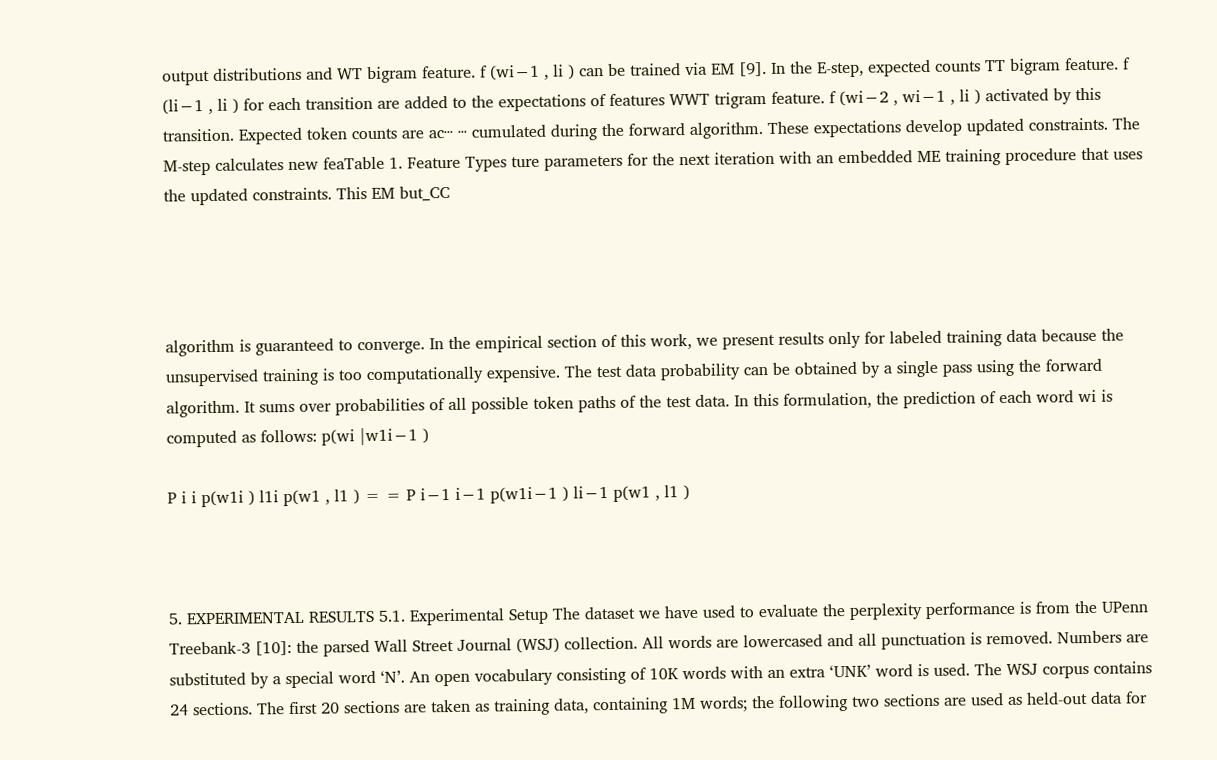output distributions and WT bigram feature. f (wi−1 , li ) can be trained via EM [9]. In the E-step, expected counts TT bigram feature. f (li−1 , li ) for each transition are added to the expectations of features WWT trigram feature. f (wi−2 , wi−1 , li ) activated by this transition. Expected token counts are ac··· ··· cumulated during the forward algorithm. These expectations develop updated constraints. The M-step calculates new feaTable 1. Feature Types ture parameters for the next iteration with an embedded ME training procedure that uses the updated constraints. This EM but_CC




algorithm is guaranteed to converge. In the empirical section of this work, we present results only for labeled training data because the unsupervised training is too computationally expensive. The test data probability can be obtained by a single pass using the forward algorithm. It sums over probabilities of all possible token paths of the test data. In this formulation, the prediction of each word wi is computed as follows: p(wi |w1i−1 )

P i i p(w1i ) l1i p(w1 , l1 ) = = P i−1 i−1 p(w1i−1 ) li−1 p(w1 , l1 )



5. EXPERIMENTAL RESULTS 5.1. Experimental Setup The dataset we have used to evaluate the perplexity performance is from the UPenn Treebank-3 [10]: the parsed Wall Street Journal (WSJ) collection. All words are lowercased and all punctuation is removed. Numbers are substituted by a special word ‘N’. An open vocabulary consisting of 10K words with an extra ‘UNK’ word is used. The WSJ corpus contains 24 sections. The first 20 sections are taken as training data, containing 1M words; the following two sections are used as held-out data for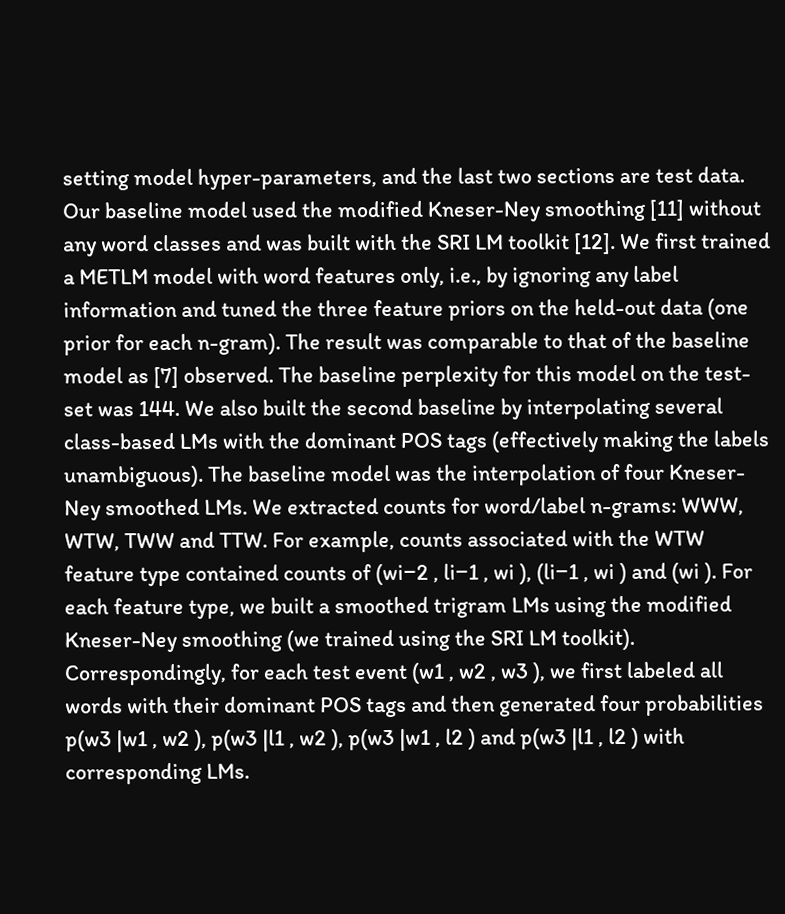setting model hyper-parameters, and the last two sections are test data. Our baseline model used the modified Kneser-Ney smoothing [11] without any word classes and was built with the SRI LM toolkit [12]. We first trained a METLM model with word features only, i.e., by ignoring any label information and tuned the three feature priors on the held-out data (one prior for each n-gram). The result was comparable to that of the baseline model as [7] observed. The baseline perplexity for this model on the test-set was 144. We also built the second baseline by interpolating several class-based LMs with the dominant POS tags (effectively making the labels unambiguous). The baseline model was the interpolation of four Kneser-Ney smoothed LMs. We extracted counts for word/label n-grams: WWW, WTW, TWW and TTW. For example, counts associated with the WTW feature type contained counts of (wi−2 , li−1 , wi ), (li−1 , wi ) and (wi ). For each feature type, we built a smoothed trigram LMs using the modified Kneser-Ney smoothing (we trained using the SRI LM toolkit). Correspondingly, for each test event (w1 , w2 , w3 ), we first labeled all words with their dominant POS tags and then generated four probabilities p(w3 |w1 , w2 ), p(w3 |l1 , w2 ), p(w3 |w1 , l2 ) and p(w3 |l1 , l2 ) with corresponding LMs.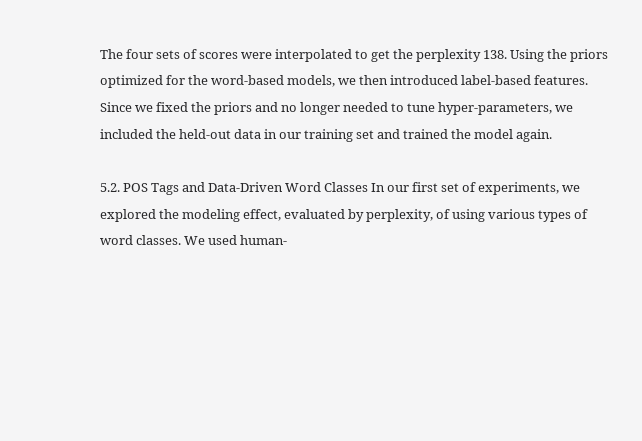The four sets of scores were interpolated to get the perplexity 138. Using the priors optimized for the word-based models, we then introduced label-based features. Since we fixed the priors and no longer needed to tune hyper-parameters, we included the held-out data in our training set and trained the model again.

5.2. POS Tags and Data-Driven Word Classes In our first set of experiments, we explored the modeling effect, evaluated by perplexity, of using various types of word classes. We used human-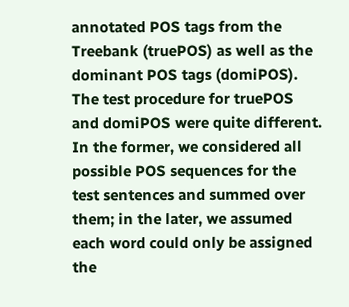annotated POS tags from the Treebank (truePOS) as well as the dominant POS tags (domiPOS). The test procedure for truePOS and domiPOS were quite different. In the former, we considered all possible POS sequences for the test sentences and summed over them; in the later, we assumed each word could only be assigned the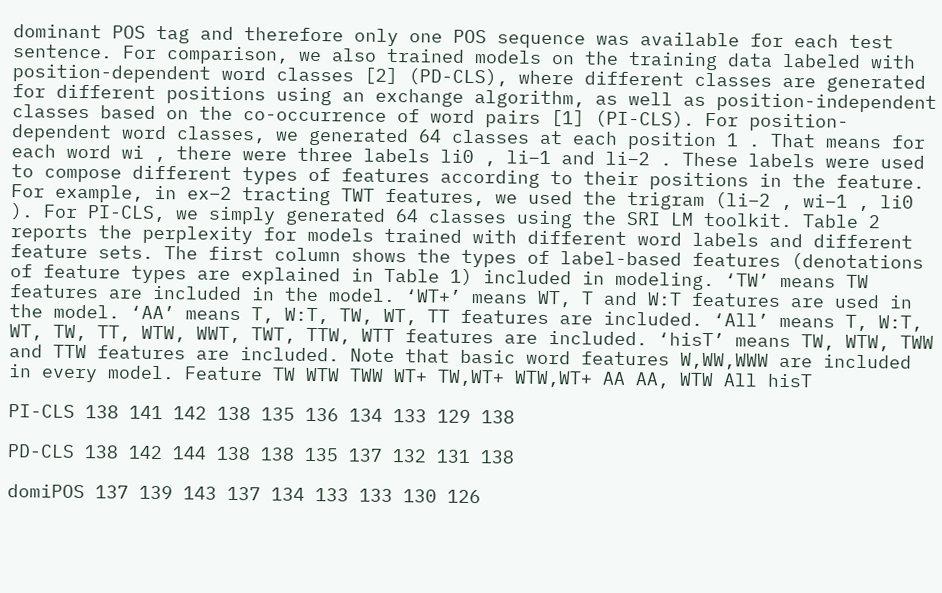dominant POS tag and therefore only one POS sequence was available for each test sentence. For comparison, we also trained models on the training data labeled with position-dependent word classes [2] (PD-CLS), where different classes are generated for different positions using an exchange algorithm, as well as position-independent classes based on the co-occurrence of word pairs [1] (PI-CLS). For position-dependent word classes, we generated 64 classes at each position 1 . That means for each word wi , there were three labels li0 , li−1 and li−2 . These labels were used to compose different types of features according to their positions in the feature. For example, in ex−2 tracting TWT features, we used the trigram (li−2 , wi−1 , li0 ). For PI-CLS, we simply generated 64 classes using the SRI LM toolkit. Table 2 reports the perplexity for models trained with different word labels and different feature sets. The first column shows the types of label-based features (denotations of feature types are explained in Table 1) included in modeling. ‘TW’ means TW features are included in the model. ‘WT+’ means WT, T and W:T features are used in the model. ‘AA’ means T, W:T, TW, WT, TT features are included. ‘All’ means T, W:T, WT, TW, TT, WTW, WWT, TWT, TTW, WTT features are included. ‘hisT’ means TW, WTW, TWW and TTW features are included. Note that basic word features W,WW,WWW are included in every model. Feature TW WTW TWW WT+ TW,WT+ WTW,WT+ AA AA, WTW All hisT

PI-CLS 138 141 142 138 135 136 134 133 129 138

PD-CLS 138 142 144 138 138 135 137 132 131 138

domiPOS 137 139 143 137 134 133 133 130 126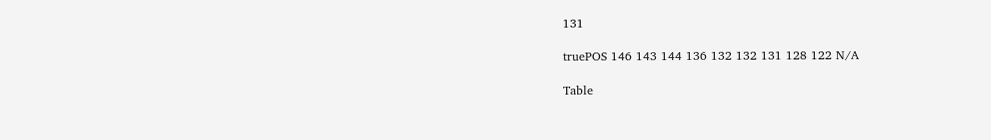131

truePOS 146 143 144 136 132 132 131 128 122 N/A

Table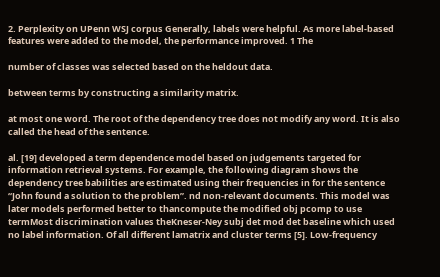2. Perplexity on UPenn WSJ corpus Generally, labels were helpful. As more label-based features were added to the model, the performance improved. 1 The

number of classes was selected based on the heldout data.

between terms by constructing a similarity matrix.

at most one word. The root of the dependency tree does not modify any word. It is also called the head of the sentence.

al. [19] developed a term dependence model based on judgements targeted for information retrieval systems. For example, the following diagram shows the dependency tree babilities are estimated using their frequencies in for the sentence “John found a solution to the problem”. nd non-relevant documents. This model was later models performed better to thancompute the modified obj pcomp to use termMost discrimination values theKneser-Ney subj det mod det baseline which used no label information. Of all different lamatrix and cluster terms [5]. Low-frequency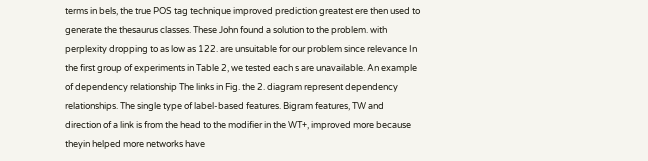terms in bels, the true POS tag technique improved prediction greatest ere then used to generate the thesaurus classes. These John found a solution to the problem. with perplexity dropping to as low as 122. are unsuitable for our problem since relevance In the first group of experiments in Table 2, we tested each s are unavailable. An example of dependency relationship The links in Fig. the 2. diagram represent dependency relationships. The single type of label-based features. Bigram features, TW and direction of a link is from the head to the modifier in the WT+, improved more because theyin helped more networks have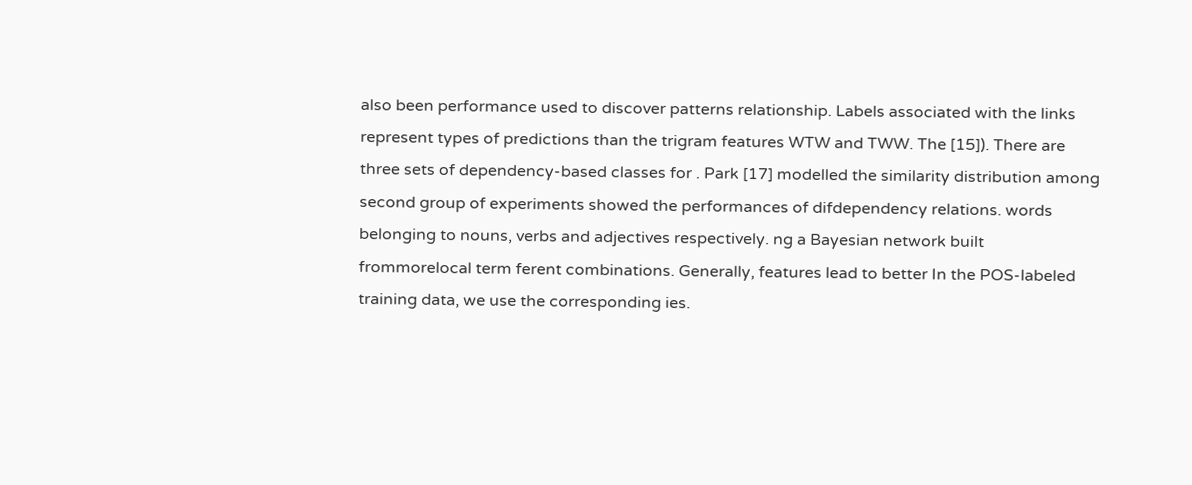also been performance used to discover patterns relationship. Labels associated with the links represent types of predictions than the trigram features WTW and TWW. The [15]). There are three sets of dependency-based classes for . Park [17] modelled the similarity distribution among second group of experiments showed the performances of difdependency relations. words belonging to nouns, verbs and adjectives respectively. ng a Bayesian network built frommorelocal term ferent combinations. Generally, features lead to better In the POS-labeled training data, we use the corresponding ies.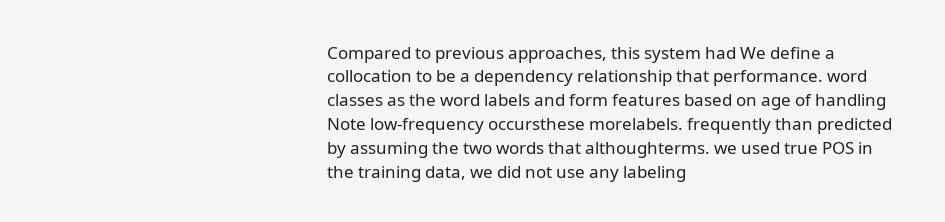Compared to previous approaches, this system had We define a collocation to be a dependency relationship that performance. word classes as the word labels and form features based on age of handling Note low-frequency occursthese morelabels. frequently than predicted by assuming the two words that althoughterms. we used true POS in the training data, we did not use any labeling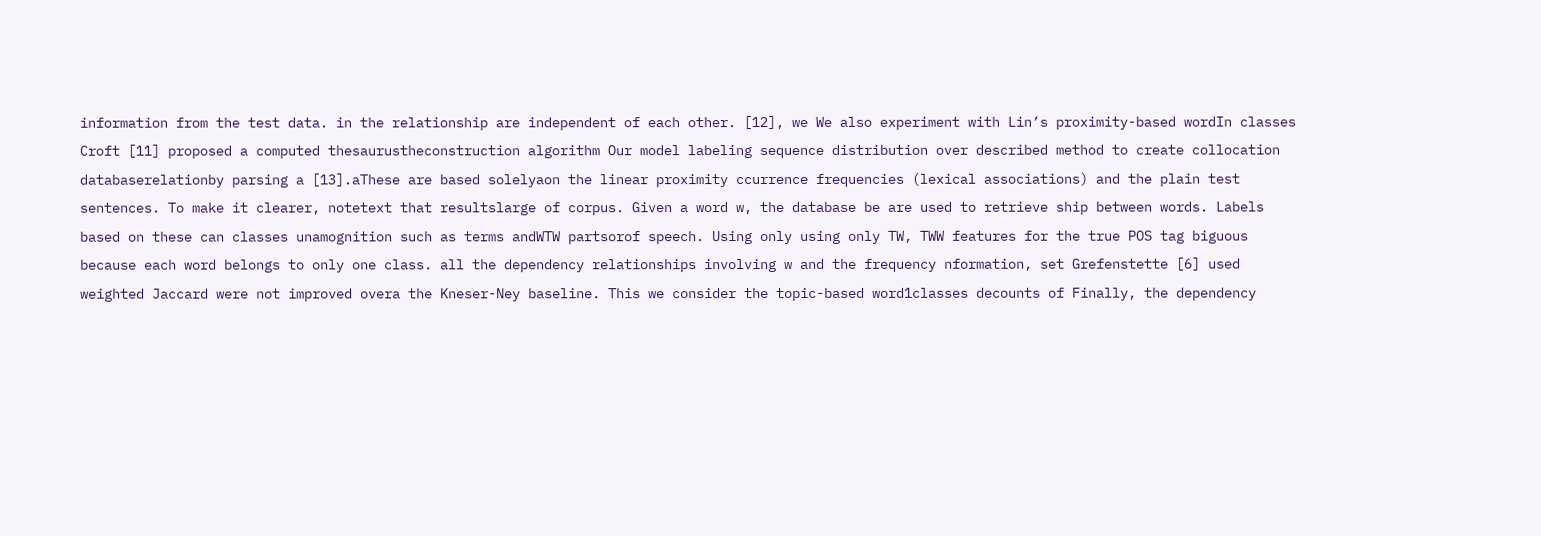information from the test data. in the relationship are independent of each other. [12], we We also experiment with Lin’s proximity-based wordIn classes Croft [11] proposed a computed thesaurustheconstruction algorithm Our model labeling sequence distribution over described method to create collocation databaserelationby parsing a [13].aThese are based solelyaon the linear proximity ccurrence frequencies (lexical associations) and the plain test sentences. To make it clearer, notetext that resultslarge of corpus. Given a word w, the database be are used to retrieve ship between words. Labels based on these can classes unamognition such as terms andWTW partsorof speech. Using only using only TW, TWW features for the true POS tag biguous because each word belongs to only one class. all the dependency relationships involving w and the frequency nformation, set Grefenstette [6] used weighted Jaccard were not improved overa the Kneser-Ney baseline. This we consider the topic-based word1classes decounts of Finally, the dependency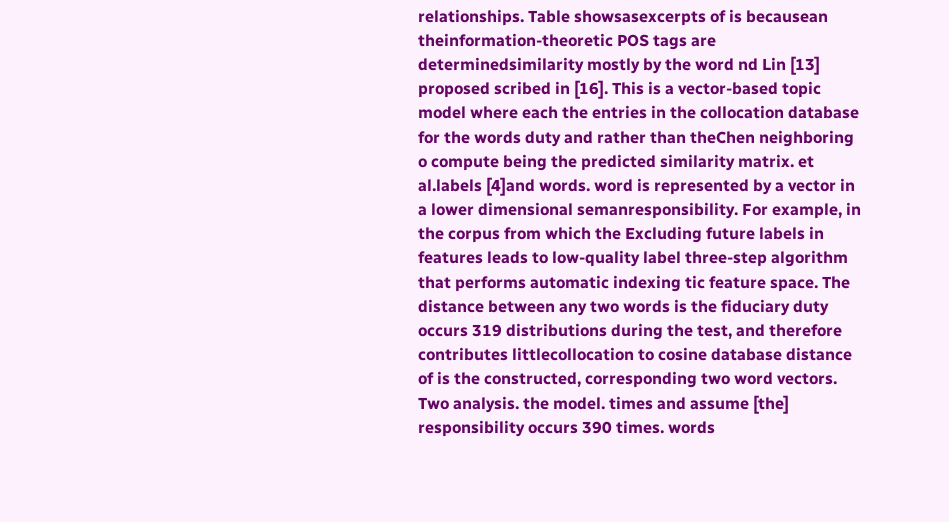relationships. Table showsasexcerpts of is becausean theinformation-theoretic POS tags are determinedsimilarity mostly by the word nd Lin [13] proposed scribed in [16]. This is a vector-based topic model where each the entries in the collocation database for the words duty and rather than theChen neighboring o compute being the predicted similarity matrix. et al.labels [4]and words. word is represented by a vector in a lower dimensional semanresponsibility. For example, in the corpus from which the Excluding future labels in features leads to low-quality label three-step algorithm that performs automatic indexing tic feature space. The distance between any two words is the fiduciary duty occurs 319 distributions during the test, and therefore contributes littlecollocation to cosine database distance of is the constructed, corresponding two word vectors. Two analysis. the model. times and assume [the] responsibility occurs 390 times. words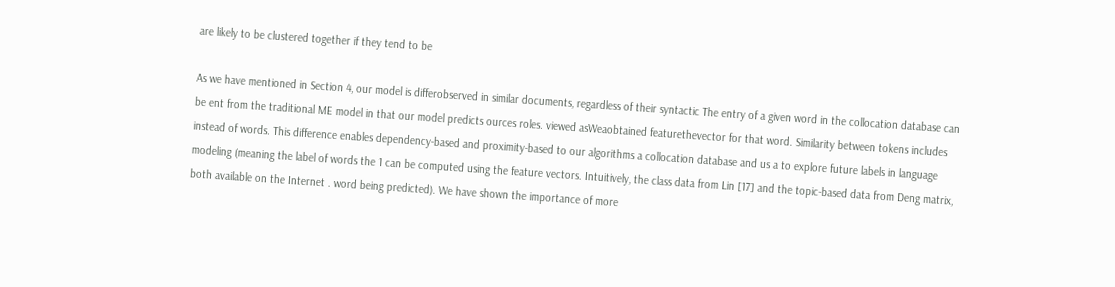are likely to be clustered together if they tend to be

As we have mentioned in Section 4, our model is differobserved in similar documents, regardless of their syntactic The entry of a given word in the collocation database can be ent from the traditional ME model in that our model predicts ources roles. viewed asWeaobtained featurethevector for that word. Similarity between tokens includes instead of words. This difference enables dependency-based and proximity-based to our algorithms a collocation database and us a to explore future labels in language modeling (meaning the label of words the 1 can be computed using the feature vectors. Intuitively, the class data from Lin [17] and the topic-based data from Deng matrix, both available on the Internet . word being predicted). We have shown the importance of more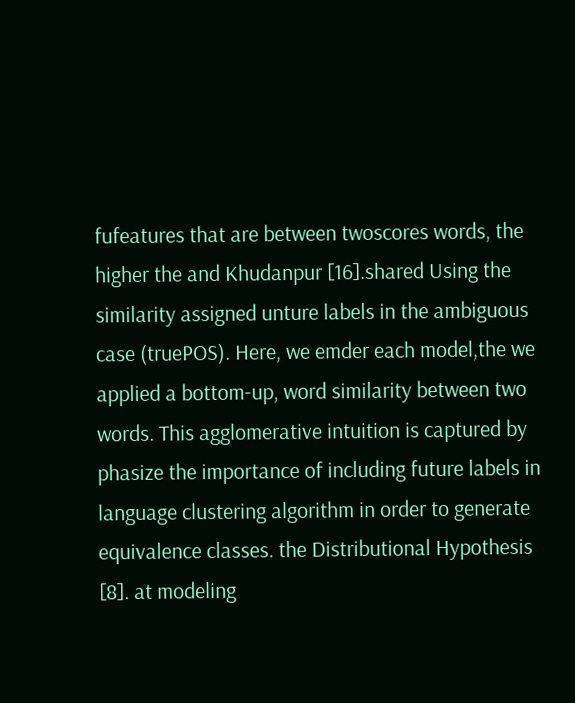fufeatures that are between twoscores words, the higher the and Khudanpur [16].shared Using the similarity assigned unture labels in the ambiguous case (truePOS). Here, we emder each model,the we applied a bottom-up, word similarity between two words. This agglomerative intuition is captured by phasize the importance of including future labels in language clustering algorithm in order to generate equivalence classes. the Distributional Hypothesis [8]. at modeling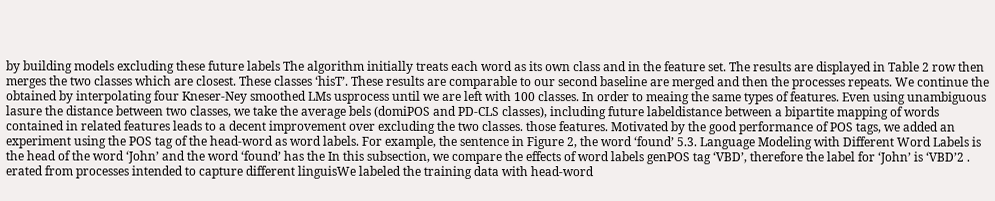by building models excluding these future labels The algorithm initially treats each word as its own class and in the feature set. The results are displayed in Table 2 row then merges the two classes which are closest. These classes ‘hisT’. These results are comparable to our second baseline are merged and then the processes repeats. We continue the obtained by interpolating four Kneser-Ney smoothed LMs usprocess until we are left with 100 classes. In order to meaing the same types of features. Even using unambiguous lasure the distance between two classes, we take the average bels (domiPOS and PD-CLS classes), including future labeldistance between a bipartite mapping of words contained in related features leads to a decent improvement over excluding the two classes. those features. Motivated by the good performance of POS tags, we added an experiment using the POS tag of the head-word as word labels. For example, the sentence in Figure 2, the word ‘found’ 5.3. Language Modeling with Different Word Labels is the head of the word ‘John’ and the word ‘found’ has the In this subsection, we compare the effects of word labels genPOS tag ‘VBD’, therefore the label for ‘John’ is ‘VBD’2 . erated from processes intended to capture different linguisWe labeled the training data with head-word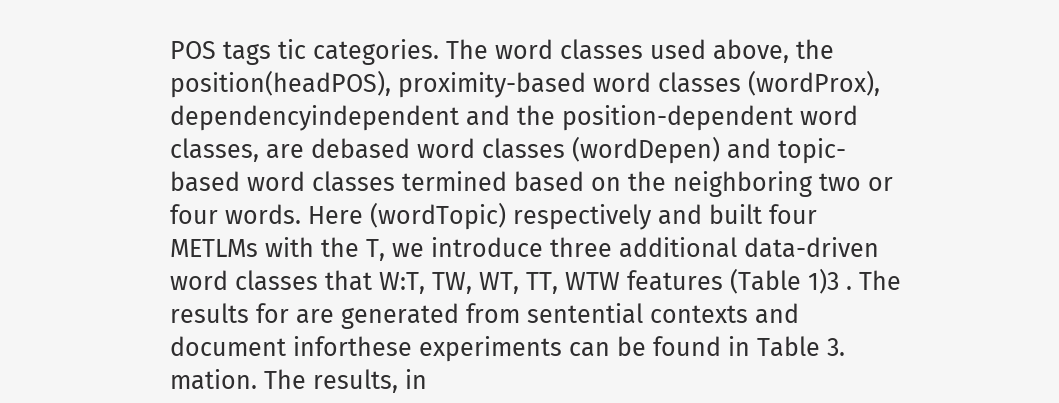POS tags tic categories. The word classes used above, the position(headPOS), proximity-based word classes (wordProx), dependencyindependent and the position-dependent word classes, are debased word classes (wordDepen) and topic-based word classes termined based on the neighboring two or four words. Here (wordTopic) respectively and built four METLMs with the T, we introduce three additional data-driven word classes that W:T, TW, WT, TT, WTW features (Table 1)3 . The results for are generated from sentential contexts and document inforthese experiments can be found in Table 3. mation. The results, in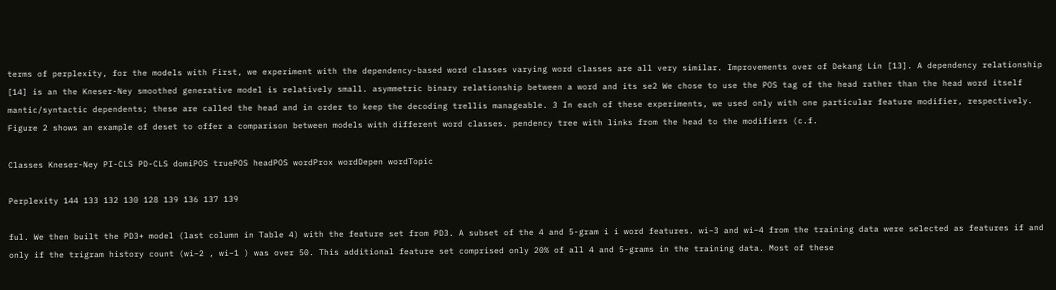terms of perplexity, for the models with First, we experiment with the dependency-based word classes varying word classes are all very similar. Improvements over of Dekang Lin [13]. A dependency relationship [14] is an the Kneser-Ney smoothed generative model is relatively small. asymmetric binary relationship between a word and its se2 We chose to use the POS tag of the head rather than the head word itself mantic/syntactic dependents; these are called the head and in order to keep the decoding trellis manageable. 3 In each of these experiments, we used only with one particular feature modifier, respectively. Figure 2 shows an example of deset to offer a comparison between models with different word classes. pendency tree with links from the head to the modifiers (c.f.

Classes Kneser-Ney PI-CLS PD-CLS domiPOS truePOS headPOS wordProx wordDepen wordTopic

Perplexity 144 133 132 130 128 139 136 137 139

ful. We then built the PD3+ model (last column in Table 4) with the feature set from PD3. A subset of the 4 and 5-gram i i word features. wi−3 and wi−4 from the training data were selected as features if and only if the trigram history count (wi−2 , wi−1 ) was over 50. This additional feature set comprised only 20% of all 4 and 5-grams in the training data. Most of these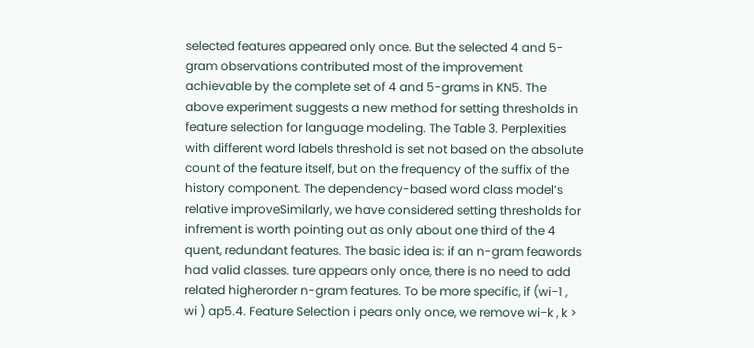selected features appeared only once. But the selected 4 and 5-gram observations contributed most of the improvement achievable by the complete set of 4 and 5-grams in KN5. The above experiment suggests a new method for setting thresholds in feature selection for language modeling. The Table 3. Perplexities with different word labels threshold is set not based on the absolute count of the feature itself, but on the frequency of the suffix of the history component. The dependency-based word class model’s relative improveSimilarly, we have considered setting thresholds for infrement is worth pointing out as only about one third of the 4 quent, redundant features. The basic idea is: if an n-gram feawords had valid classes. ture appears only once, there is no need to add related higherorder n-gram features. To be more specific, if (wi−1 , wi ) ap5.4. Feature Selection i pears only once, we remove wi−k , k >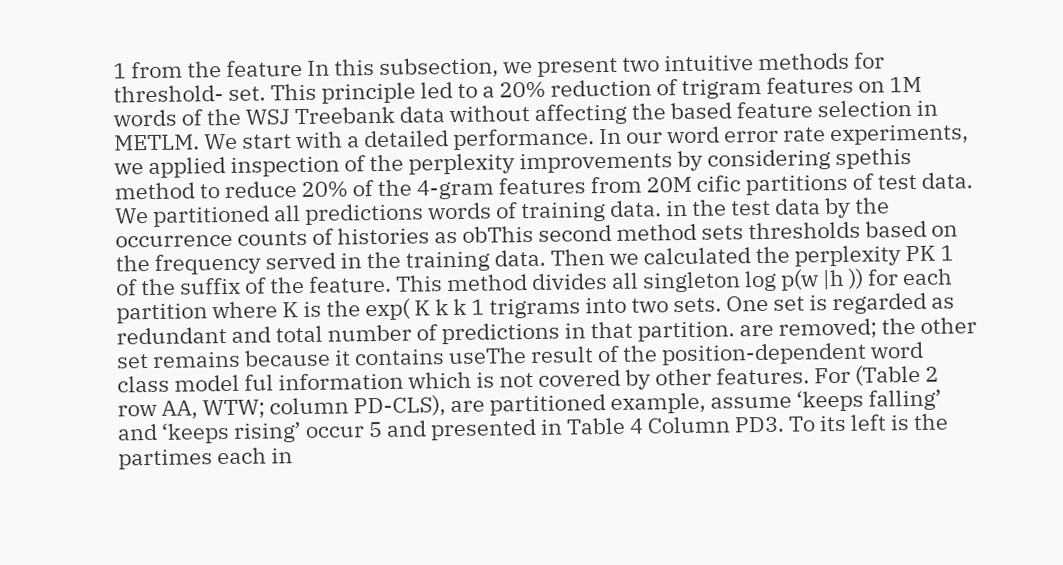1 from the feature In this subsection, we present two intuitive methods for threshold- set. This principle led to a 20% reduction of trigram features on 1M words of the WSJ Treebank data without affecting the based feature selection in METLM. We start with a detailed performance. In our word error rate experiments, we applied inspection of the perplexity improvements by considering spethis method to reduce 20% of the 4-gram features from 20M cific partitions of test data. We partitioned all predictions words of training data. in the test data by the occurrence counts of histories as obThis second method sets thresholds based on the frequency served in the training data. Then we calculated the perplexity PK 1 of the suffix of the feature. This method divides all singleton log p(w |h )) for each partition where K is the exp( K k k 1 trigrams into two sets. One set is regarded as redundant and total number of predictions in that partition. are removed; the other set remains because it contains useThe result of the position-dependent word class model ful information which is not covered by other features. For (Table 2 row AA, WTW; column PD-CLS), are partitioned example, assume ‘keeps falling’ and ‘keeps rising’ occur 5 and presented in Table 4 Column PD3. To its left is the partimes each in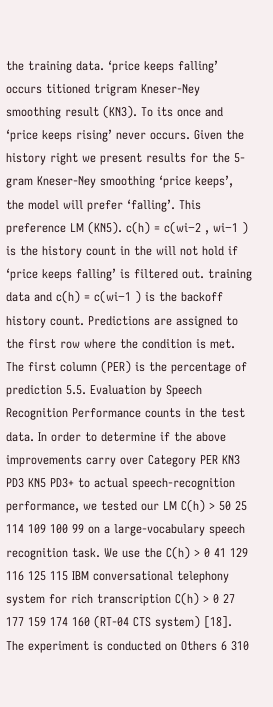the training data. ‘price keeps falling’ occurs titioned trigram Kneser-Ney smoothing result (KN3). To its once and ‘price keeps rising’ never occurs. Given the history right we present results for the 5-gram Kneser-Ney smoothing ‘price keeps’, the model will prefer ‘falling’. This preference LM (KN5). c(h) = c(wi−2 , wi−1 ) is the history count in the will not hold if ‘price keeps falling’ is filtered out. training data and c(h) = c(wi−1 ) is the backoff history count. Predictions are assigned to the first row where the condition is met. The first column (PER) is the percentage of prediction 5.5. Evaluation by Speech Recognition Performance counts in the test data. In order to determine if the above improvements carry over Category PER KN3 PD3 KN5 PD3+ to actual speech-recognition performance, we tested our LM C(h) > 50 25 114 109 100 99 on a large-vocabulary speech recognition task. We use the C(h) > 0 41 129 116 125 115 IBM conversational telephony system for rich transcription C(h) > 0 27 177 159 174 160 (RT-04 CTS system) [18]. The experiment is conducted on Others 6 310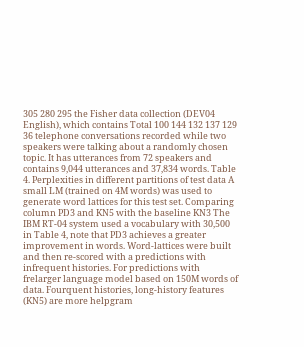305 280 295 the Fisher data collection (DEV04 English), which contains Total 100 144 132 137 129 36 telephone conversations recorded while two speakers were talking about a randomly chosen topic. It has utterances from 72 speakers and contains 9,044 utterances and 37,834 words. Table 4. Perplexities in different partitions of test data A small LM (trained on 4M words) was used to generate word lattices for this test set. Comparing column PD3 and KN5 with the baseline KN3 The IBM RT-04 system used a vocabulary with 30,500 in Table 4, note that PD3 achieves a greater improvement in words. Word-lattices were built and then re-scored with a predictions with infrequent histories. For predictions with frelarger language model based on 150M words of data. Fourquent histories, long-history features (KN5) are more helpgram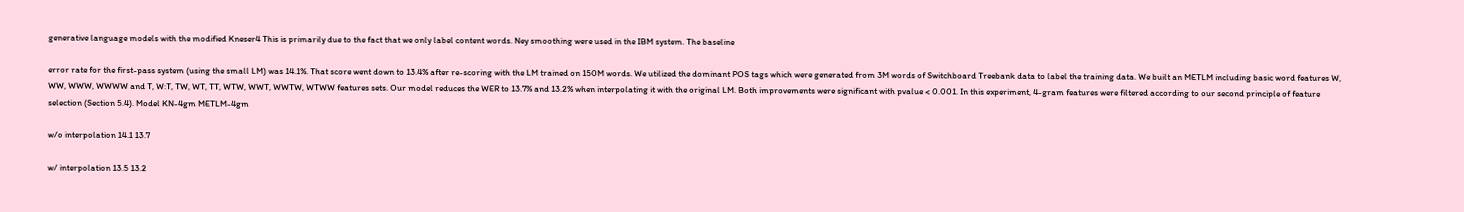generative language models with the modified Kneser4 This is primarily due to the fact that we only label content words. Ney smoothing were used in the IBM system. The baseline

error rate for the first-pass system (using the small LM) was 14.1%. That score went down to 13.4% after re-scoring with the LM trained on 150M words. We utilized the dominant POS tags which were generated from 3M words of Switchboard Treebank data to label the training data. We built an METLM including basic word features W, WW, WWW, WWWW and T, W:T, TW, WT, TT, WTW, WWT, WWTW, WTWW features sets. Our model reduces the WER to 13.7% and 13.2% when interpolating it with the original LM. Both improvements were significant with pvalue < 0.001. In this experiment, 4-gram features were filtered according to our second principle of feature selection (Section 5.4). Model KN-4gm METLM-4gm

w/o interpolation 14.1 13.7

w/ interpolation 13.5 13.2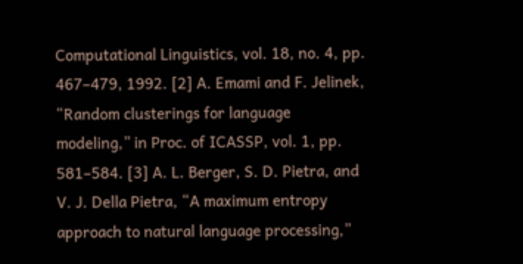Computational Linguistics, vol. 18, no. 4, pp. 467–479, 1992. [2] A. Emami and F. Jelinek, “Random clusterings for language modeling,” in Proc. of ICASSP, vol. 1, pp. 581–584. [3] A. L. Berger, S. D. Pietra, and V. J. Della Pietra, “A maximum entropy approach to natural language processing,”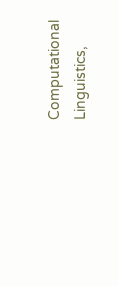Computational Linguistics,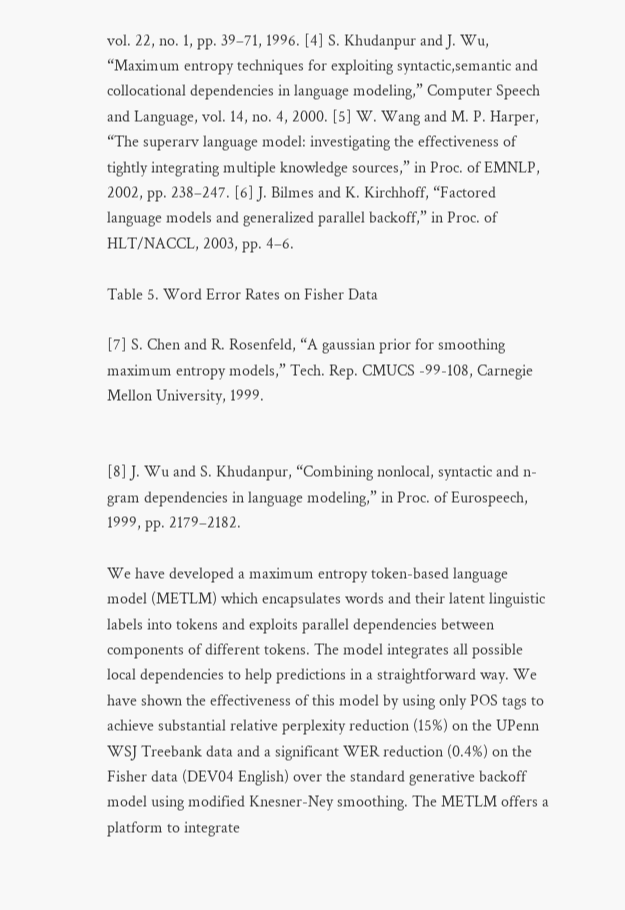vol. 22, no. 1, pp. 39–71, 1996. [4] S. Khudanpur and J. Wu, “Maximum entropy techniques for exploiting syntactic,semantic and collocational dependencies in language modeling,” Computer Speech and Language, vol. 14, no. 4, 2000. [5] W. Wang and M. P. Harper, “The superarv language model: investigating the effectiveness of tightly integrating multiple knowledge sources,” in Proc. of EMNLP, 2002, pp. 238–247. [6] J. Bilmes and K. Kirchhoff, “Factored language models and generalized parallel backoff,” in Proc. of HLT/NACCL, 2003, pp. 4–6.

Table 5. Word Error Rates on Fisher Data

[7] S. Chen and R. Rosenfeld, “A gaussian prior for smoothing maximum entropy models,” Tech. Rep. CMUCS -99-108, Carnegie Mellon University, 1999.


[8] J. Wu and S. Khudanpur, “Combining nonlocal, syntactic and n-gram dependencies in language modeling,” in Proc. of Eurospeech, 1999, pp. 2179–2182.

We have developed a maximum entropy token-based language model (METLM) which encapsulates words and their latent linguistic labels into tokens and exploits parallel dependencies between components of different tokens. The model integrates all possible local dependencies to help predictions in a straightforward way. We have shown the effectiveness of this model by using only POS tags to achieve substantial relative perplexity reduction (15%) on the UPenn WSJ Treebank data and a significant WER reduction (0.4%) on the Fisher data (DEV04 English) over the standard generative backoff model using modified Knesner-Ney smoothing. The METLM offers a platform to integrate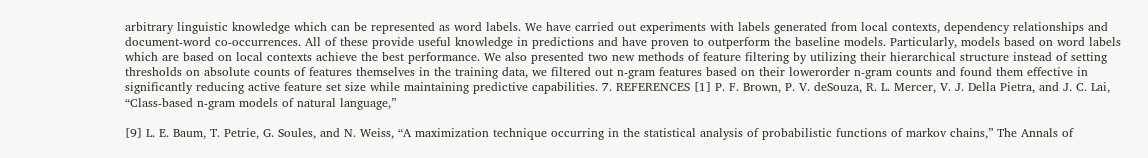arbitrary linguistic knowledge which can be represented as word labels. We have carried out experiments with labels generated from local contexts, dependency relationships and document-word co-occurrences. All of these provide useful knowledge in predictions and have proven to outperform the baseline models. Particularly, models based on word labels which are based on local contexts achieve the best performance. We also presented two new methods of feature filtering by utilizing their hierarchical structure instead of setting thresholds on absolute counts of features themselves in the training data, we filtered out n-gram features based on their lowerorder n-gram counts and found them effective in significantly reducing active feature set size while maintaining predictive capabilities. 7. REFERENCES [1] P. F. Brown, P. V. deSouza, R. L. Mercer, V. J. Della Pietra, and J. C. Lai, “Class-based n-gram models of natural language,”

[9] L. E. Baum, T. Petrie, G. Soules, and N. Weiss, “A maximization technique occurring in the statistical analysis of probabilistic functions of markov chains,” The Annals of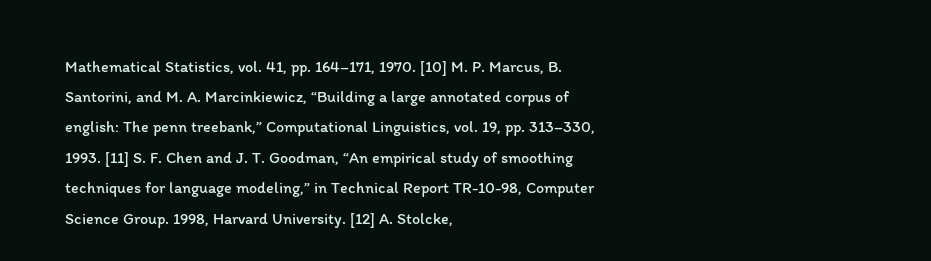Mathematical Statistics, vol. 41, pp. 164–171, 1970. [10] M. P. Marcus, B. Santorini, and M. A. Marcinkiewicz, “Building a large annotated corpus of english: The penn treebank,” Computational Linguistics, vol. 19, pp. 313–330, 1993. [11] S. F. Chen and J. T. Goodman, “An empirical study of smoothing techniques for language modeling,” in Technical Report TR-10-98, Computer Science Group. 1998, Harvard University. [12] A. Stolcke,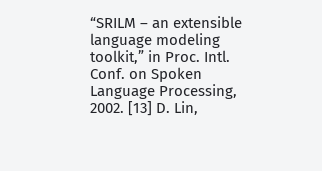“SRILM – an extensible language modeling toolkit,” in Proc. Intl. Conf. on Spoken Language Processing, 2002. [13] D. Lin,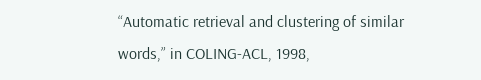“Automatic retrieval and clustering of similar words,” in COLING-ACL, 1998,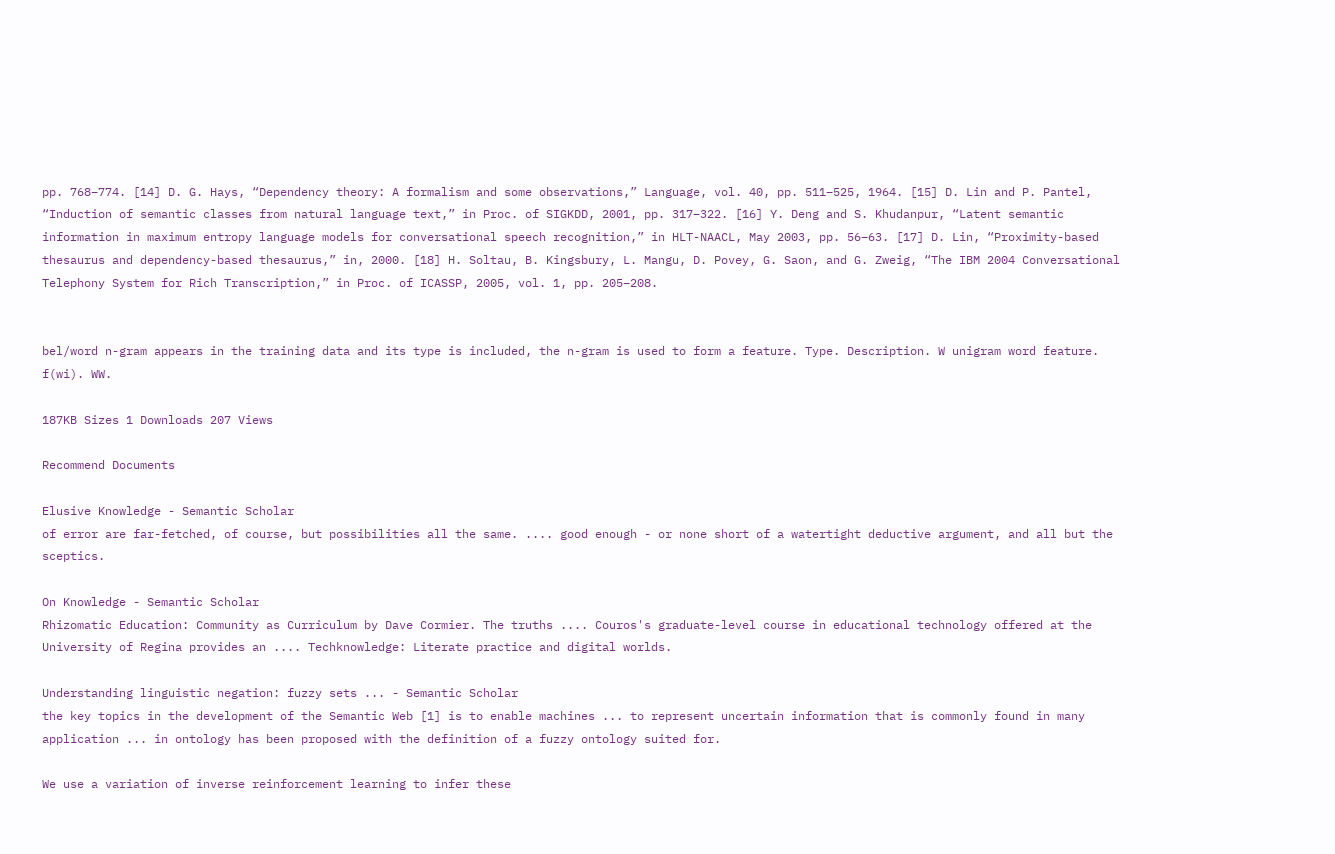pp. 768–774. [14] D. G. Hays, “Dependency theory: A formalism and some observations,” Language, vol. 40, pp. 511–525, 1964. [15] D. Lin and P. Pantel, “Induction of semantic classes from natural language text,” in Proc. of SIGKDD, 2001, pp. 317–322. [16] Y. Deng and S. Khudanpur, “Latent semantic information in maximum entropy language models for conversational speech recognition,” in HLT-NAACL, May 2003, pp. 56–63. [17] D. Lin, “Proximity-based thesaurus and dependency-based thesaurus,” in, 2000. [18] H. Soltau, B. Kingsbury, L. Mangu, D. Povey, G. Saon, and G. Zweig, “The IBM 2004 Conversational Telephony System for Rich Transcription,” in Proc. of ICASSP, 2005, vol. 1, pp. 205–208.


bel/word n-gram appears in the training data and its type is included, the n-gram is used to form a feature. Type. Description. W unigram word feature. f(wi). WW.

187KB Sizes 1 Downloads 207 Views

Recommend Documents

Elusive Knowledge - Semantic Scholar
of error are far-fetched, of course, but possibilities all the same. .... good enough - or none short of a watertight deductive argument, and all but the sceptics.

On Knowledge - Semantic Scholar
Rhizomatic Education: Community as Curriculum by Dave Cormier. The truths .... Couros's graduate-level course in educational technology offered at the University of Regina provides an .... Techknowledge: Literate practice and digital worlds.

Understanding linguistic negation: fuzzy sets ... - Semantic Scholar
the key topics in the development of the Semantic Web [1] is to enable machines ... to represent uncertain information that is commonly found in many application ... in ontology has been proposed with the definition of a fuzzy ontology suited for.

We use a variation of inverse reinforcement learning to infer these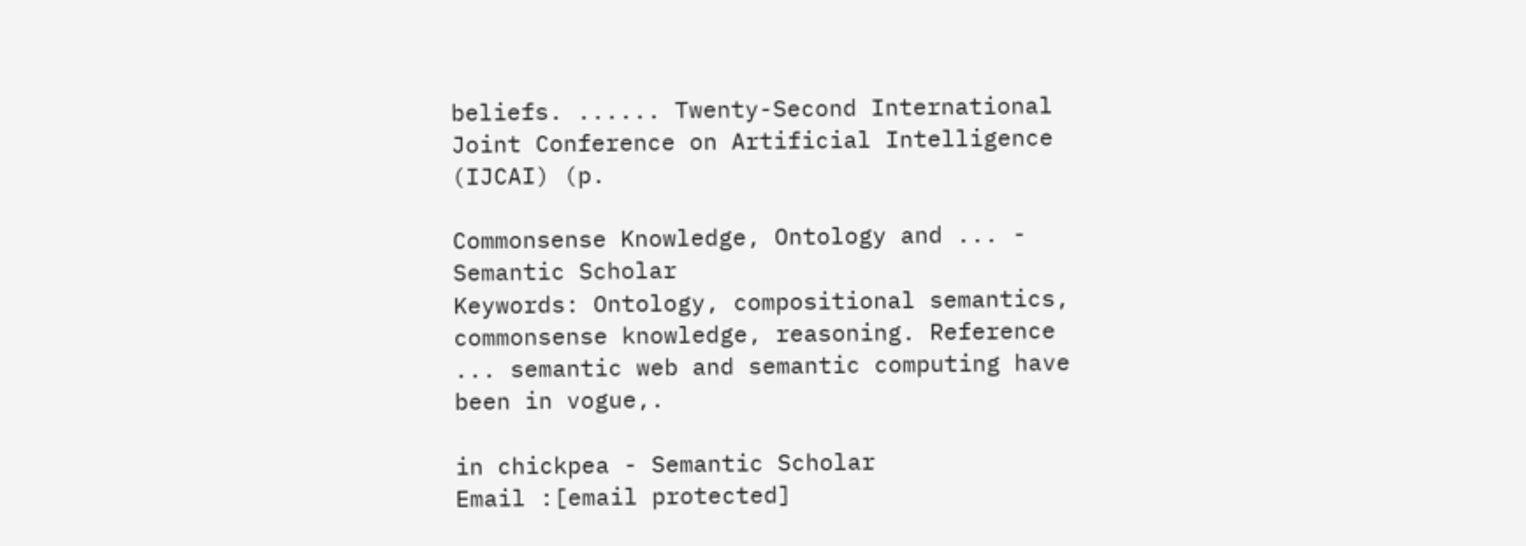beliefs. ...... Twenty-Second International Joint Conference on Artificial Intelligence (IJCAI) (p.

Commonsense Knowledge, Ontology and ... - Semantic Scholar
Keywords: Ontology, compositional semantics, commonsense knowledge, reasoning. Reference ... semantic web and semantic computing have been in vogue,.

in chickpea - Semantic Scholar
Email :[email protected]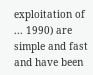exploitation of ... 1990) are simple and fast and have been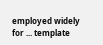employed widely for ... template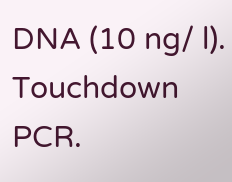DNA (10 ng/ l). Touchdown PCR.